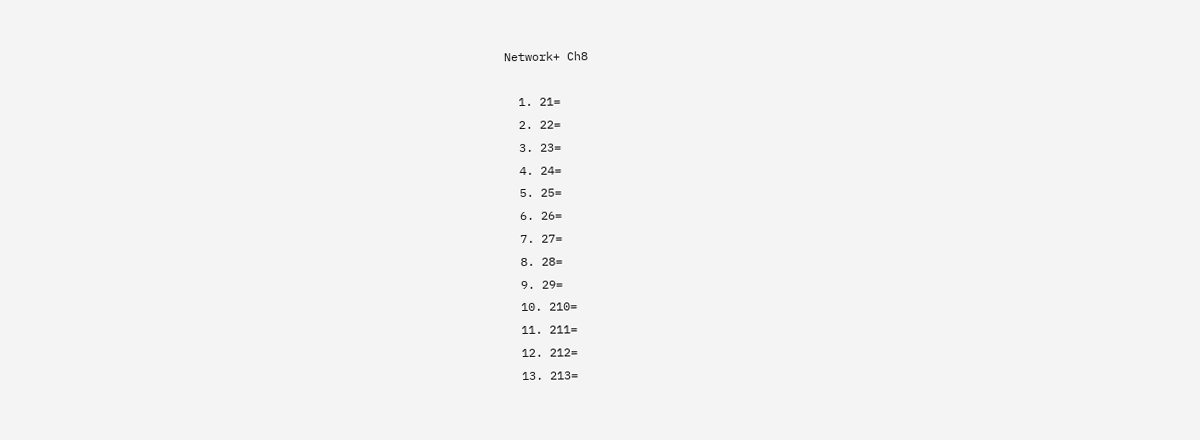Network+ Ch8

  1. 21=
  2. 22=
  3. 23=
  4. 24=
  5. 25=
  6. 26=
  7. 27=
  8. 28=
  9. 29=
  10. 210=
  11. 211=
  12. 212=
  13. 213=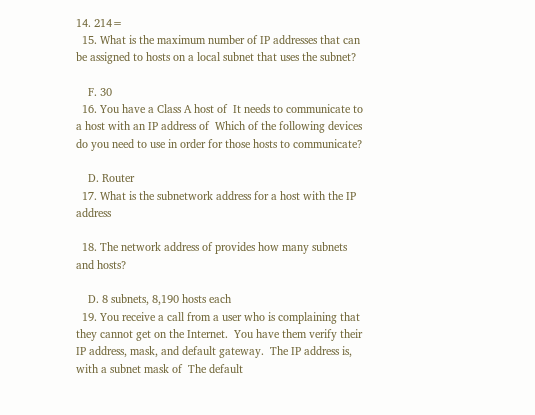14. 214=
  15. What is the maximum number of IP addresses that can be assigned to hosts on a local subnet that uses the subnet?

    F. 30
  16. You have a Class A host of  It needs to communicate to a host with an IP address of  Which of the following devices do you need to use in order for those hosts to communicate?

    D. Router
  17. What is the subnetwork address for a host with the IP address

  18. The network address of provides how many subnets and hosts?

    D. 8 subnets, 8,190 hosts each
  19. You receive a call from a user who is complaining that they cannot get on the Internet.  You have them verify their IP address, mask, and default gateway.  The IP address is, with a subnet mask of  The default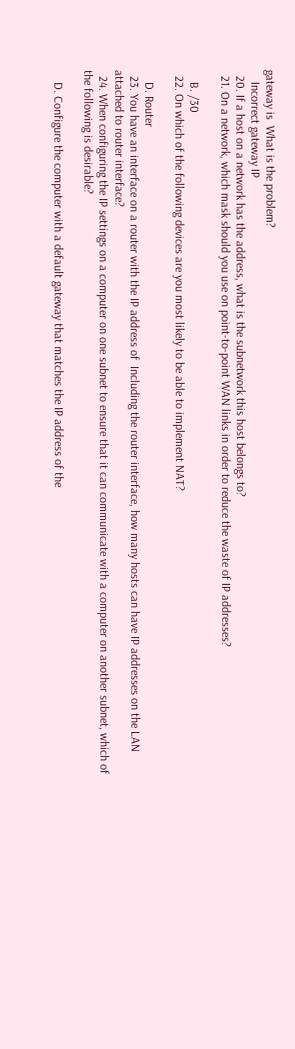gateway is  What is the problem?
    Incorrect gateway IP
  20. If a host on a network has the address, what is the subnetwork this host belongs to?
  21. On a network, which mask should you use on point-to-point WAN links in order to reduce the waste of IP addresses?

    B. /30
  22. On which of the following devices are you most likely to be able to implement NAT?

    D. Router
  23. You have an interface on a router with the IP address of  Including the router interface, how many hosts can have IP addresses on the LAN attached to router interface?
  24. When configuring the IP settings on a computer on one subnet to ensure that it can communicate with a computer on another subnet, which of the following is desirable?

    D. Configure the computer with a default gateway that matches the IP address of the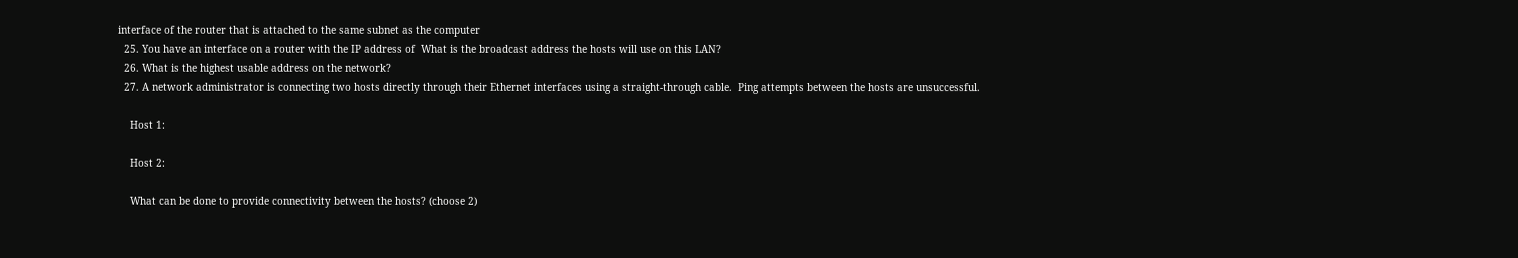interface of the router that is attached to the same subnet as the computer
  25. You have an interface on a router with the IP address of  What is the broadcast address the hosts will use on this LAN?
  26. What is the highest usable address on the network?
  27. A network administrator is connecting two hosts directly through their Ethernet interfaces using a straight-through cable.  Ping attempts between the hosts are unsuccessful.

    Host 1:

    Host 2:

    What can be done to provide connectivity between the hosts? (choose 2)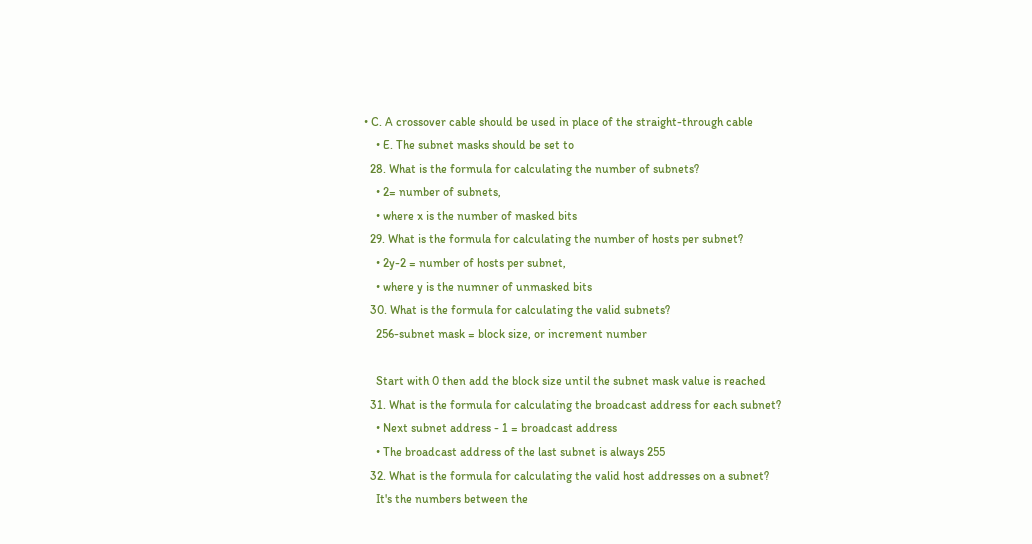• C. A crossover cable should be used in place of the straight-through cable
    • E. The subnet masks should be set to
  28. What is the formula for calculating the number of subnets?
    • 2= number of subnets,
    • where x is the number of masked bits
  29. What is the formula for calculating the number of hosts per subnet?
    • 2y-2 = number of hosts per subnet,
    • where y is the numner of unmasked bits
  30. What is the formula for calculating the valid subnets?
    256-subnet mask = block size, or increment number

    Start with 0 then add the block size until the subnet mask value is reached
  31. What is the formula for calculating the broadcast address for each subnet?
    • Next subnet address - 1 = broadcast address
    • The broadcast address of the last subnet is always 255
  32. What is the formula for calculating the valid host addresses on a subnet?
    It's the numbers between the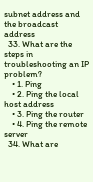subnet address and the broadcast address
  33. What are the steps in troubleshooting an IP problem?
    • 1. Ping
    • 2. Ping the local host address
    • 3. Ping the router
    • 4. Ping the remote server
  34. What are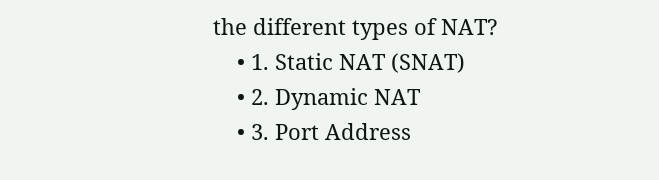the different types of NAT?
    • 1. Static NAT (SNAT)
    • 2. Dynamic NAT
    • 3. Port Address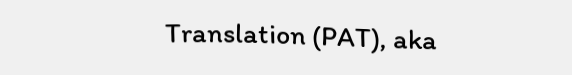Translation (PAT), aka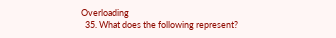Overloading
  35. What does the following represent?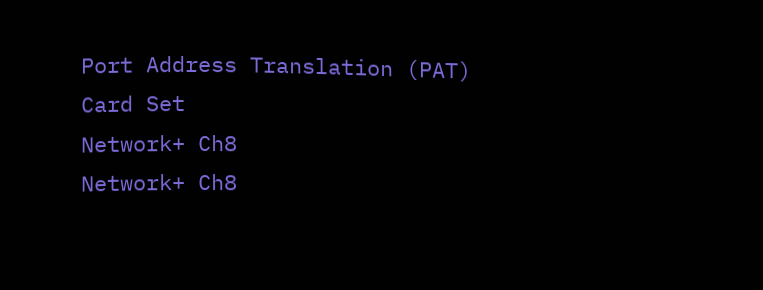Port Address Translation (PAT)
Card Set
Network+ Ch8
Network+ Ch8